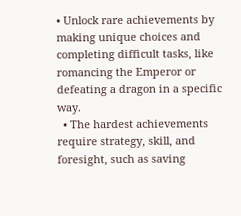• Unlock rare achievements by making unique choices and completing difficult tasks, like romancing the Emperor or defeating a dragon in a specific way.
  • The hardest achievements require strategy, skill, and foresight, such as saving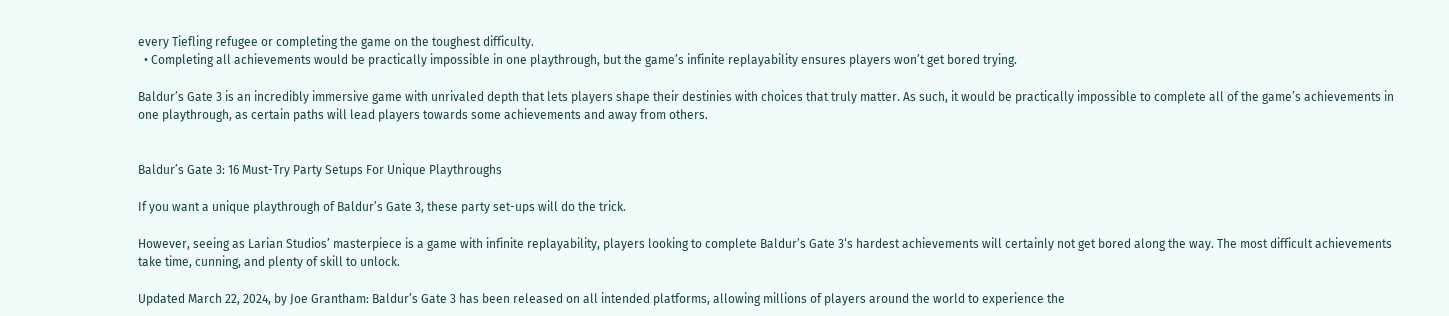every Tiefling refugee or completing the game on the toughest difficulty.
  • Completing all achievements would be practically impossible in one playthrough, but the game’s infinite replayability ensures players won’t get bored trying.

Baldur’s Gate 3 is an incredibly immersive game with unrivaled depth that lets players shape their destinies with choices that truly matter. As such, it would be practically impossible to complete all of the game’s achievements in one playthrough, as certain paths will lead players towards some achievements and away from others.


Baldur’s Gate 3: 16 Must-Try Party Setups For Unique Playthroughs

If you want a unique playthrough of Baldur’s Gate 3, these party set-ups will do the trick.

However, seeing as Larian Studios’ masterpiece is a game with infinite replayability, players looking to complete Baldur’s Gate 3‘s hardest achievements will certainly not get bored along the way. The most difficult achievements take time, cunning, and plenty of skill to unlock.

Updated March 22, 2024, by Joe Grantham: Baldur’s Gate 3 has been released on all intended platforms, allowing millions of players around the world to experience the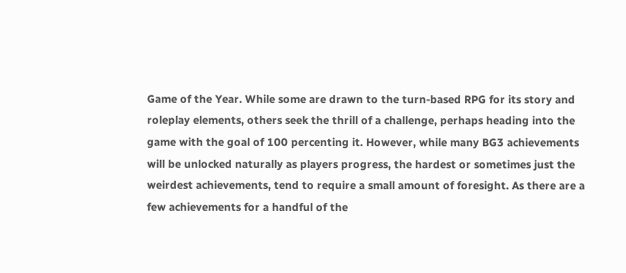Game of the Year. While some are drawn to the turn-based RPG for its story and roleplay elements, others seek the thrill of a challenge, perhaps heading into the game with the goal of 100 percenting it. However, while many BG3 achievements will be unlocked naturally as players progress, the hardest or sometimes just the weirdest achievements, tend to require a small amount of foresight. As there are a few achievements for a handful of the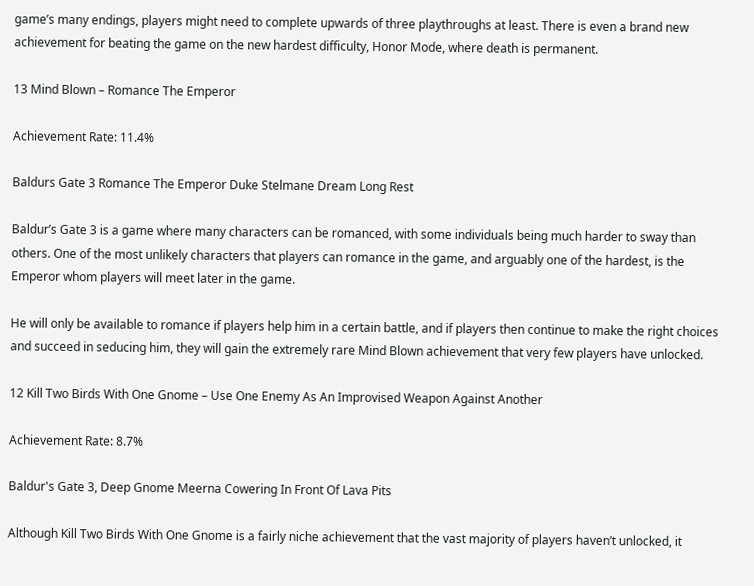game’s many endings, players might need to complete upwards of three playthroughs at least. There is even a brand new achievement for beating the game on the new hardest difficulty, Honor Mode, where death is permanent.

13 Mind Blown – Romance The Emperor

Achievement Rate: 11.4%

Baldurs Gate 3 Romance The Emperor Duke Stelmane Dream Long Rest

Baldur’s Gate 3 is a game where many characters can be romanced, with some individuals being much harder to sway than others. One of the most unlikely characters that players can romance in the game, and arguably one of the hardest, is the Emperor whom players will meet later in the game.

He will only be available to romance if players help him in a certain battle, and if players then continue to make the right choices and succeed in seducing him, they will gain the extremely rare Mind Blown achievement that very few players have unlocked.

12 Kill Two Birds With One Gnome – Use One Enemy As An Improvised Weapon Against Another

Achievement Rate: 8.7%

Baldur's Gate 3, Deep Gnome Meerna Cowering In Front Of Lava Pits

Although Kill Two Birds With One Gnome is a fairly niche achievement that the vast majority of players haven’t unlocked, it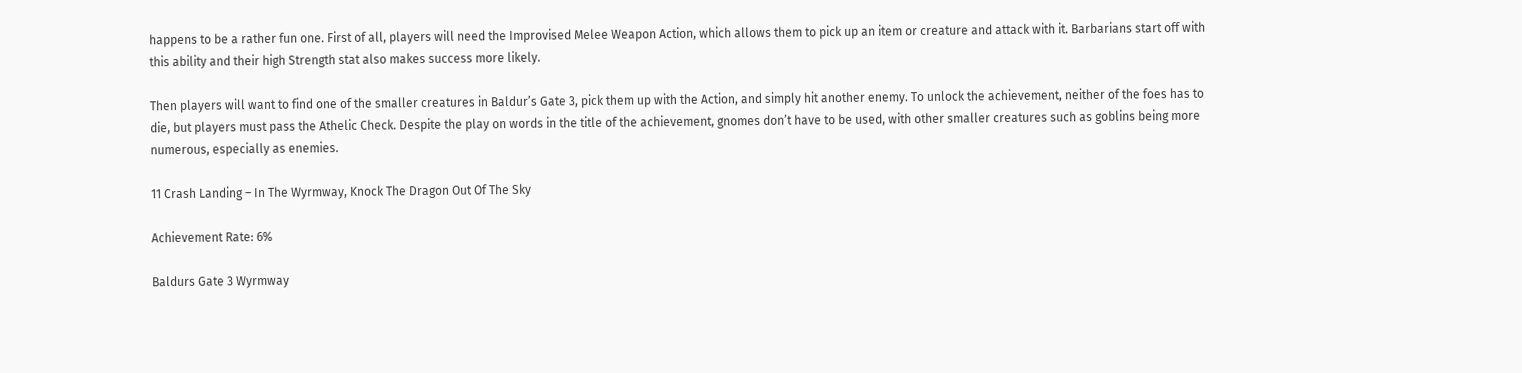happens to be a rather fun one. First of all, players will need the Improvised Melee Weapon Action, which allows them to pick up an item or creature and attack with it. Barbarians start off with this ability and their high Strength stat also makes success more likely.

Then players will want to find one of the smaller creatures in Baldur’s Gate 3, pick them up with the Action, and simply hit another enemy. To unlock the achievement, neither of the foes has to die, but players must pass the Athelic Check. Despite the play on words in the title of the achievement, gnomes don’t have to be used, with other smaller creatures such as goblins being more numerous, especially as enemies.

11 Crash Landing – In The Wyrmway, Knock The Dragon Out Of The Sky

Achievement Rate: 6%

Baldurs Gate 3 Wyrmway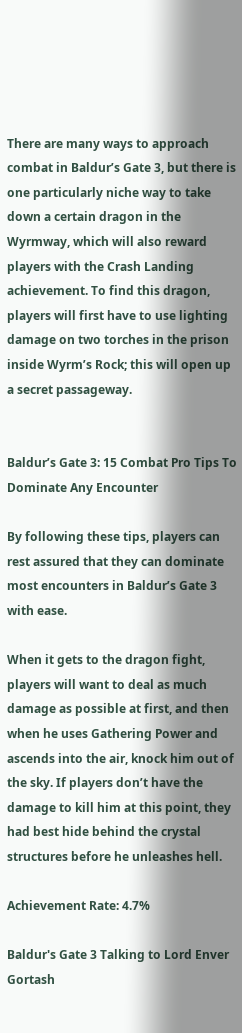There are many ways to approach combat in Baldur’s Gate 3, but there is one particularly niche way to take down a certain dragon in the Wyrmway, which will also reward players with the Crash Landing achievement. To find this dragon, players will first have to use lighting damage on two torches in the prison inside Wyrm’s Rock; this will open up a secret passageway.


Baldur’s Gate 3: 15 Combat Pro Tips To Dominate Any Encounter

By following these tips, players can rest assured that they can dominate most encounters in Baldur’s Gate 3 with ease.

When it gets to the dragon fight, players will want to deal as much damage as possible at first, and then when he uses Gathering Power and ascends into the air, knock him out of the sky. If players don’t have the damage to kill him at this point, they had best hide behind the crystal structures before he unleashes hell.

Achievement Rate: 4.7%

Baldur's Gate 3 Talking to Lord Enver Gortash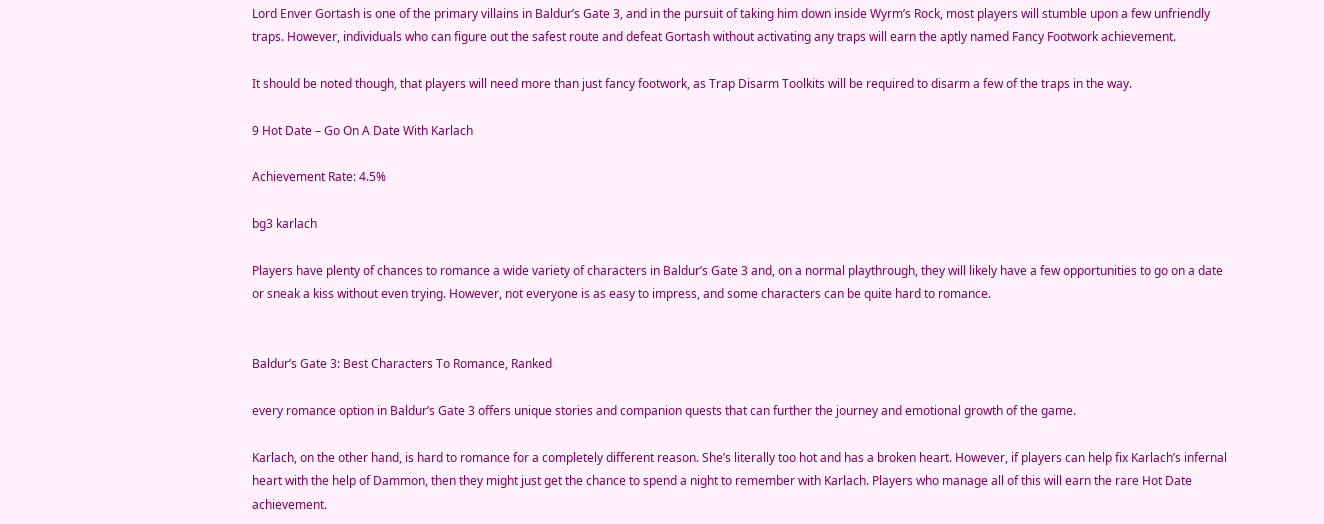Lord Enver Gortash is one of the primary villains in Baldur’s Gate 3, and in the pursuit of taking him down inside Wyrm’s Rock, most players will stumble upon a few unfriendly traps. However, individuals who can figure out the safest route and defeat Gortash without activating any traps will earn the aptly named Fancy Footwork achievement.

It should be noted though, that players will need more than just fancy footwork, as Trap Disarm Toolkits will be required to disarm a few of the traps in the way.

9 Hot Date – Go On A Date With Karlach

Achievement Rate: 4.5%

bg3 karlach

Players have plenty of chances to romance a wide variety of characters in Baldur’s Gate 3 and, on a normal playthrough, they will likely have a few opportunities to go on a date or sneak a kiss without even trying. However, not everyone is as easy to impress, and some characters can be quite hard to romance.


Baldur’s Gate 3: Best Characters To Romance, Ranked

every romance option in Baldur’s Gate 3 offers unique stories and companion quests that can further the journey and emotional growth of the game.

Karlach, on the other hand, is hard to romance for a completely different reason. She’s literally too hot and has a broken heart. However, if players can help fix Karlach’s infernal heart with the help of Dammon, then they might just get the chance to spend a night to remember with Karlach. Players who manage all of this will earn the rare Hot Date achievement.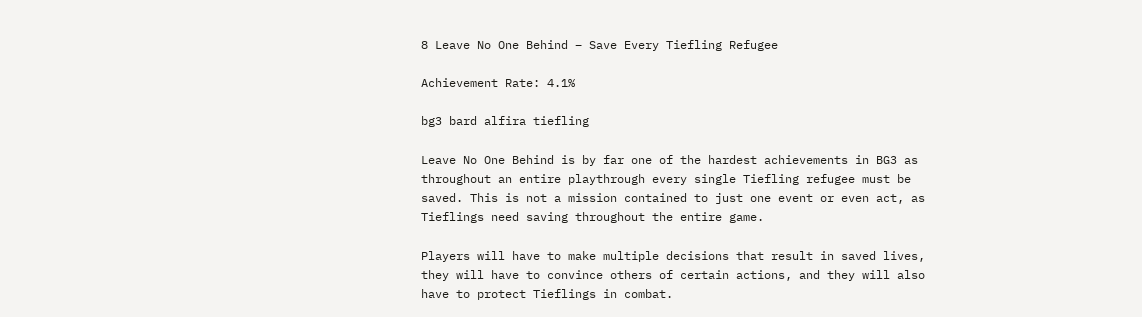8 Leave No One Behind – Save Every Tiefling Refugee

Achievement Rate: 4.1%

bg3 bard alfira tiefling

Leave No One Behind is by far one of the hardest achievements in BG3 as throughout an entire playthrough every single Tiefling refugee must be saved. This is not a mission contained to just one event or even act, as Tieflings need saving throughout the entire game.

Players will have to make multiple decisions that result in saved lives, they will have to convince others of certain actions, and they will also have to protect Tieflings in combat.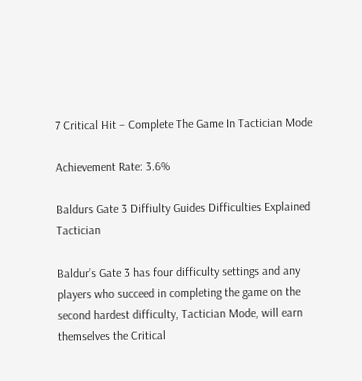7 Critical Hit – Complete The Game In Tactician Mode

Achievement Rate: 3.6%

Baldurs Gate 3 Diffiulty Guides Difficulties Explained Tactician

Baldur’s Gate 3 has four difficulty settings and any players who succeed in completing the game on the second hardest difficulty, Tactician Mode, will earn themselves the Critical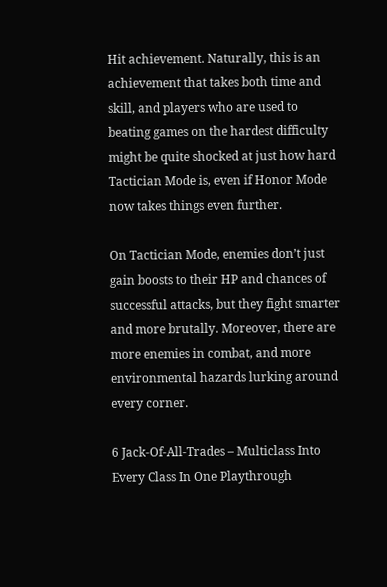Hit achievement. Naturally, this is an achievement that takes both time and skill, and players who are used to beating games on the hardest difficulty might be quite shocked at just how hard Tactician Mode is, even if Honor Mode now takes things even further.

On Tactician Mode, enemies don’t just gain boosts to their HP and chances of successful attacks, but they fight smarter and more brutally. Moreover, there are more enemies in combat, and more environmental hazards lurking around every corner.

6 Jack-Of-All-Trades – Multiclass Into Every Class In One Playthrough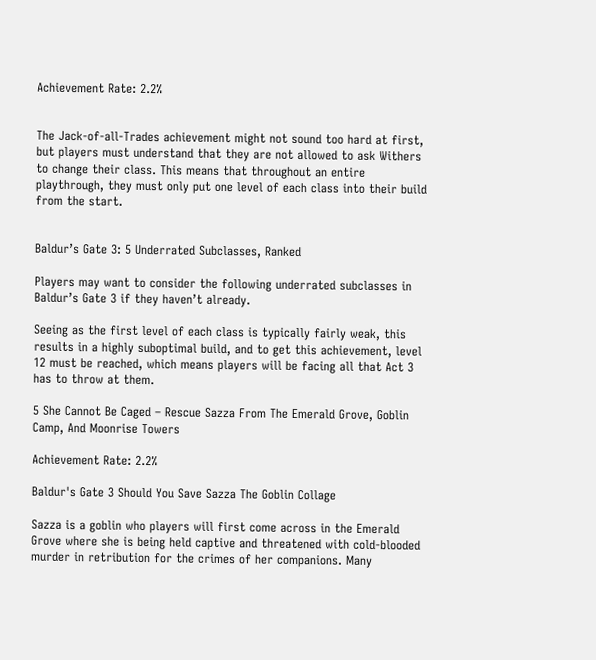Achievement Rate: 2.2%


The Jack-of-all-Trades achievement might not sound too hard at first, but players must understand that they are not allowed to ask Withers to change their class. This means that throughout an entire playthrough, they must only put one level of each class into their build from the start.


Baldur’s Gate 3: 5 Underrated Subclasses, Ranked

Players may want to consider the following underrated subclasses in Baldur’s Gate 3 if they haven’t already.

Seeing as the first level of each class is typically fairly weak, this results in a highly suboptimal build, and to get this achievement, level 12 must be reached, which means players will be facing all that Act 3 has to throw at them.

5 She Cannot Be Caged – Rescue Sazza From The Emerald Grove, Goblin Camp, And Moonrise Towers

Achievement Rate: 2.2%

Baldur's Gate 3 Should You Save Sazza The Goblin Collage

Sazza is a goblin who players will first come across in the Emerald Grove where she is being held captive and threatened with cold-blooded murder in retribution for the crimes of her companions. Many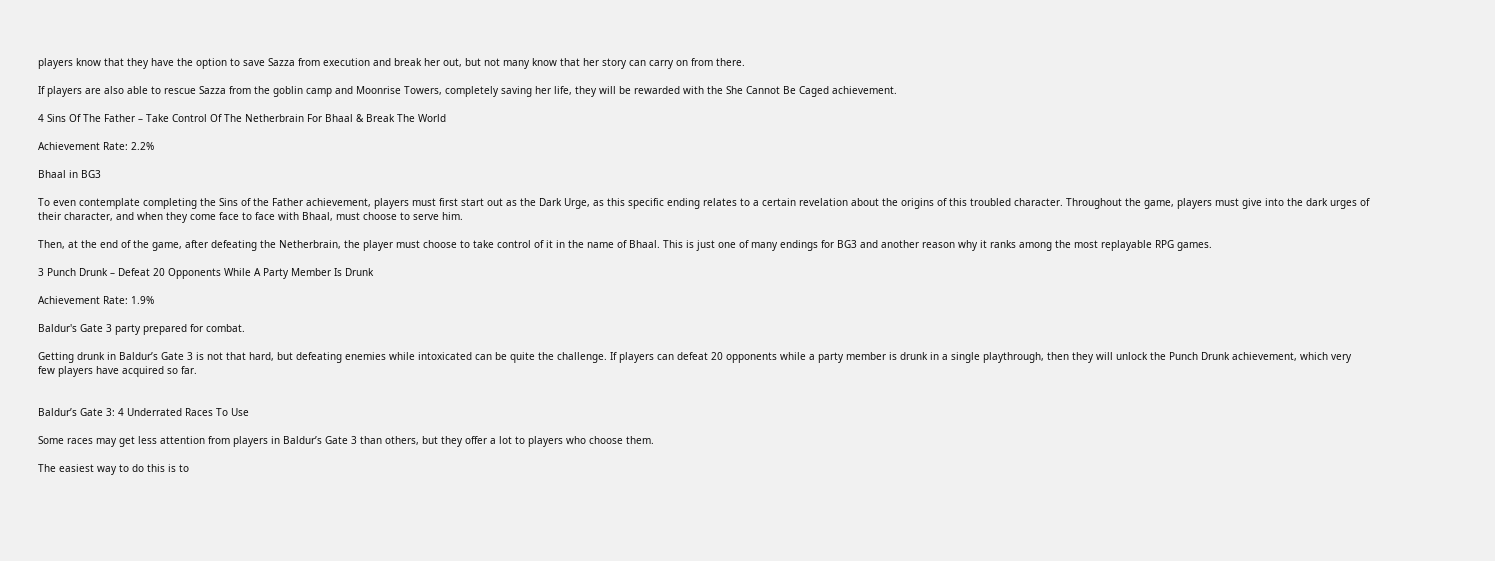players know that they have the option to save Sazza from execution and break her out, but not many know that her story can carry on from there.

If players are also able to rescue Sazza from the goblin camp and Moonrise Towers, completely saving her life, they will be rewarded with the She Cannot Be Caged achievement.

4 Sins Of The Father – Take Control Of The Netherbrain For Bhaal & Break The World

Achievement Rate: 2.2%

Bhaal in BG3

To even contemplate completing the Sins of the Father achievement, players must first start out as the Dark Urge, as this specific ending relates to a certain revelation about the origins of this troubled character. Throughout the game, players must give into the dark urges of their character, and when they come face to face with Bhaal, must choose to serve him.

Then, at the end of the game, after defeating the Netherbrain, the player must choose to take control of it in the name of Bhaal. This is just one of many endings for BG3 and another reason why it ranks among the most replayable RPG games.

3 Punch Drunk – Defeat 20 Opponents While A Party Member Is Drunk

Achievement Rate: 1.9%

Baldur's Gate 3 party prepared for combat.

Getting drunk in Baldur’s Gate 3 is not that hard, but defeating enemies while intoxicated can be quite the challenge. If players can defeat 20 opponents while a party member is drunk in a single playthrough, then they will unlock the Punch Drunk achievement, which very few players have acquired so far.


Baldur’s Gate 3: 4 Underrated Races To Use

Some races may get less attention from players in Baldur’s Gate 3 than others, but they offer a lot to players who choose them.

The easiest way to do this is to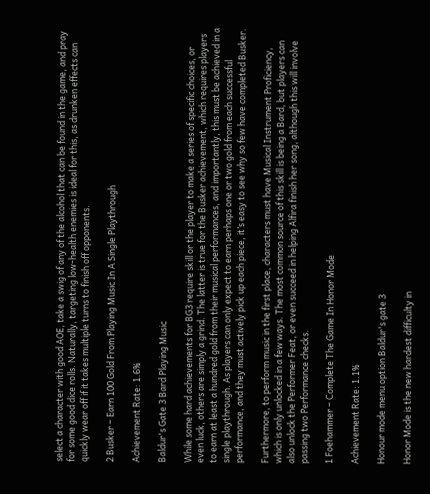select a character with good AOE, take a swig of any of the alcohol that can be found in the game, and pray for some good dice rolls. Naturally, targeting low-health enemies is ideal for this, as drunken effects can quickly wear off if it takes multiple turns to finish off opponents.

2 Busker – Earn 100 Gold From Playing Music In A Single Playthrough

Achievement Rate: 1.6%

Baldur's Gate 3 Bard Playing Music

While some hard achievements for BG3 require skill or the player to make a series of specific choices, or even luck, others are simply a grind. The latter is true for the Busker achievement, which requires players to earn at least a hundred gold from their musical performances, and importantly, this must be achieved in a single playthrough. As players can only expect to earn perhaps one or two gold from each successful performance, and they must actively pick up each piece, it’s easy to see why so few have completed Busker.

Furthermore, to perform music in the first place, characters must have Musical Instrument Proficiency, which is only unlocked in a few ways. The most common source of this skill is being a Bard, but players can also unlock the Performer Feat, or even succeed in helping Alfira finish her song, although this will involve passing two Performance checks.

1 Foehammer – Complete The Game In Honor Mode

Achievement Rate: 1.1%

Honour mode menu option Baldur's gate 3

Honor Mode is the new hardest difficulty in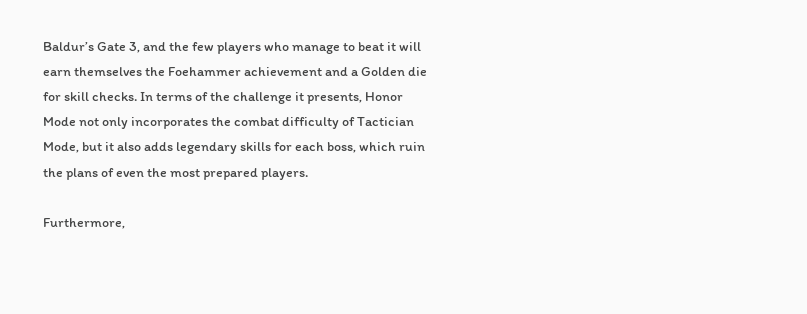Baldur’s Gate 3, and the few players who manage to beat it will earn themselves the Foehammer achievement and a Golden die for skill checks. In terms of the challenge it presents, Honor Mode not only incorporates the combat difficulty of Tactician Mode, but it also adds legendary skills for each boss, which ruin the plans of even the most prepared players.

Furthermore,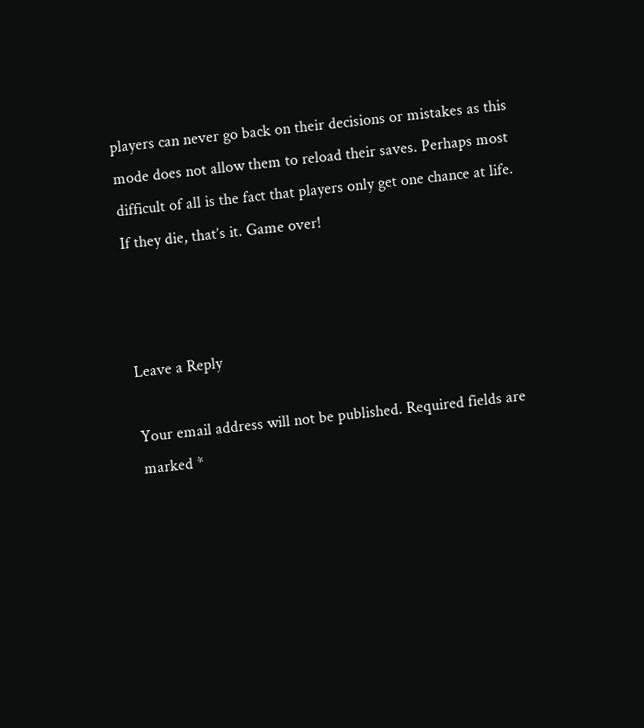players can never go back on their decisions or mistakes as this mode does not allow them to reload their saves. Perhaps most difficult of all is the fact that players only get one chance at life. If they die, that’s it. Game over!



Leave a Reply

Your email address will not be published. Required fields are marked *